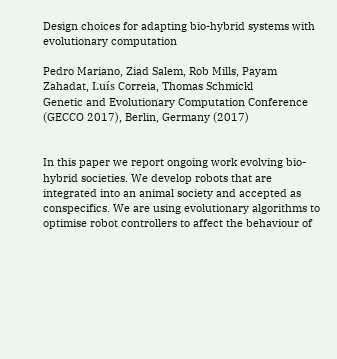Design choices for adapting bio-hybrid systems with evolutionary computation

Pedro Mariano, Ziad Salem, Rob Mills, Payam Zahadat, Luís Correia, Thomas Schmickl
Genetic and Evolutionary Computation Conference (GECCO 2017), Berlin, Germany (2017)


In this paper we report ongoing work evolving bio-hybrid societies. We develop robots that are integrated into an animal society and accepted as conspecifics. We are using evolutionary algorithms to optimise robot controllers to affect the behaviour of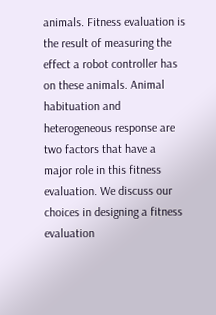animals. Fitness evaluation is the result of measuring the effect a robot controller has on these animals. Animal habituation and heterogeneous response are two factors that have a major role in this fitness evaluation. We discuss our choices in designing a fitness evaluation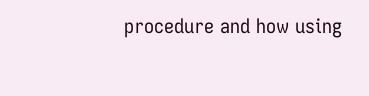procedure and how using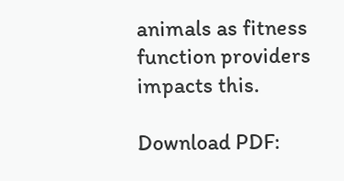animals as fitness function providers impacts this.

Download PDF: